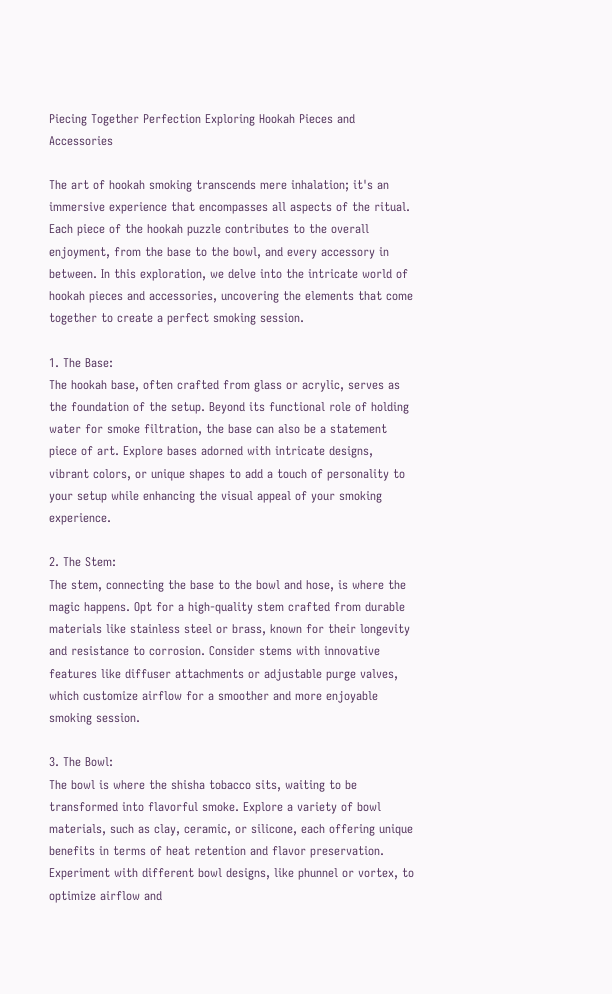Piecing Together Perfection Exploring Hookah Pieces and Accessories

The art of hookah smoking transcends mere inhalation; it's an immersive experience that encompasses all aspects of the ritual. Each piece of the hookah puzzle contributes to the overall enjoyment, from the base to the bowl, and every accessory in between. In this exploration, we delve into the intricate world of hookah pieces and accessories, uncovering the elements that come together to create a perfect smoking session.

1. The Base:
The hookah base, often crafted from glass or acrylic, serves as the foundation of the setup. Beyond its functional role of holding water for smoke filtration, the base can also be a statement piece of art. Explore bases adorned with intricate designs, vibrant colors, or unique shapes to add a touch of personality to your setup while enhancing the visual appeal of your smoking experience.

2. The Stem:
The stem, connecting the base to the bowl and hose, is where the magic happens. Opt for a high-quality stem crafted from durable materials like stainless steel or brass, known for their longevity and resistance to corrosion. Consider stems with innovative features like diffuser attachments or adjustable purge valves, which customize airflow for a smoother and more enjoyable smoking session.

3. The Bowl:
The bowl is where the shisha tobacco sits, waiting to be transformed into flavorful smoke. Explore a variety of bowl materials, such as clay, ceramic, or silicone, each offering unique benefits in terms of heat retention and flavor preservation. Experiment with different bowl designs, like phunnel or vortex, to optimize airflow and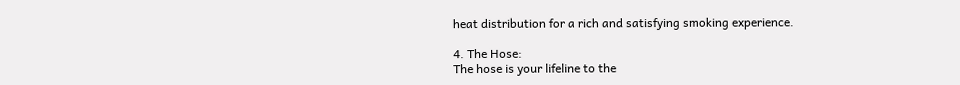heat distribution for a rich and satisfying smoking experience.

4. The Hose:
The hose is your lifeline to the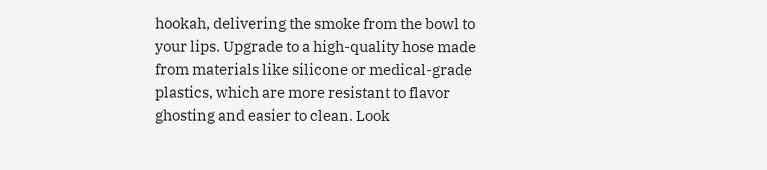hookah, delivering the smoke from the bowl to your lips. Upgrade to a high-quality hose made from materials like silicone or medical-grade plastics, which are more resistant to flavor ghosting and easier to clean. Look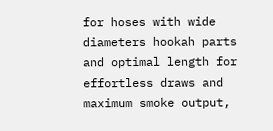for hoses with wide diameters hookah parts and optimal length for effortless draws and maximum smoke output,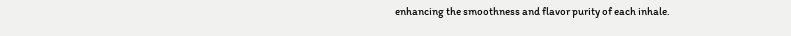enhancing the smoothness and flavor purity of each inhale.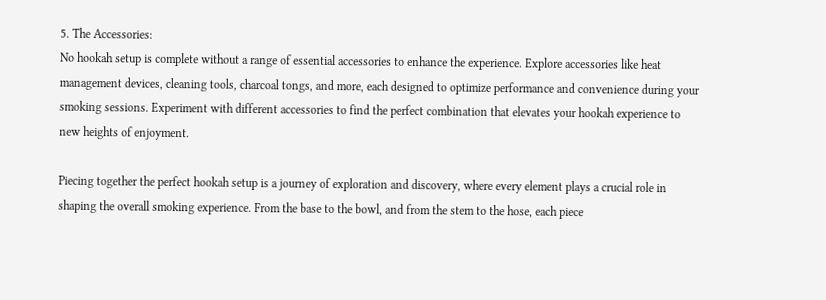5. The Accessories:
No hookah setup is complete without a range of essential accessories to enhance the experience. Explore accessories like heat management devices, cleaning tools, charcoal tongs, and more, each designed to optimize performance and convenience during your smoking sessions. Experiment with different accessories to find the perfect combination that elevates your hookah experience to new heights of enjoyment.

Piecing together the perfect hookah setup is a journey of exploration and discovery, where every element plays a crucial role in shaping the overall smoking experience. From the base to the bowl, and from the stem to the hose, each piece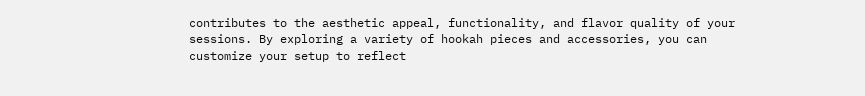contributes to the aesthetic appeal, functionality, and flavor quality of your sessions. By exploring a variety of hookah pieces and accessories, you can customize your setup to reflect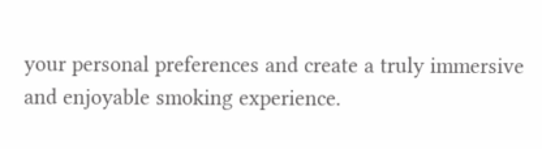your personal preferences and create a truly immersive and enjoyable smoking experience.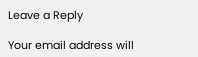Leave a Reply

Your email address will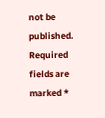not be published. Required fields are marked *